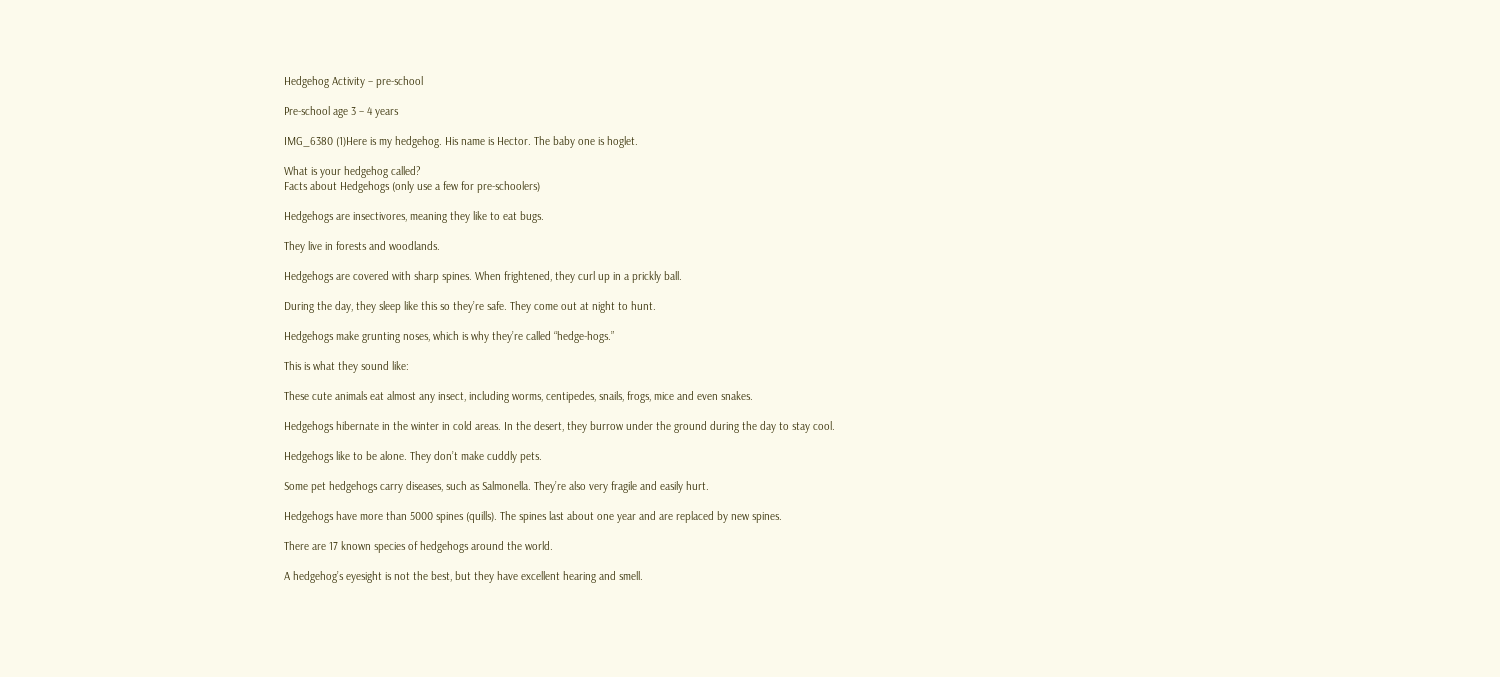Hedgehog Activity – pre-school

Pre-school age 3 – 4 years

IMG_6380 (1)Here is my hedgehog. His name is Hector. The baby one is hoglet.

What is your hedgehog called?
Facts about Hedgehogs (only use a few for pre-schoolers)

Hedgehogs are insectivores, meaning they like to eat bugs.

They live in forests and woodlands.

Hedgehogs are covered with sharp spines. When frightened, they curl up in a prickly ball.

During the day, they sleep like this so they’re safe. They come out at night to hunt.

Hedgehogs make grunting noses, which is why they’re called “hedge-hogs.”

This is what they sound like:

These cute animals eat almost any insect, including worms, centipedes, snails, frogs, mice and even snakes.

Hedgehogs hibernate in the winter in cold areas. In the desert, they burrow under the ground during the day to stay cool.

Hedgehogs like to be alone. They don’t make cuddly pets.

Some pet hedgehogs carry diseases, such as Salmonella. They’re also very fragile and easily hurt.

Hedgehogs have more than 5000 spines (quills). The spines last about one year and are replaced by new spines.

There are 17 known species of hedgehogs around the world.

A hedgehog’s eyesight is not the best, but they have excellent hearing and smell.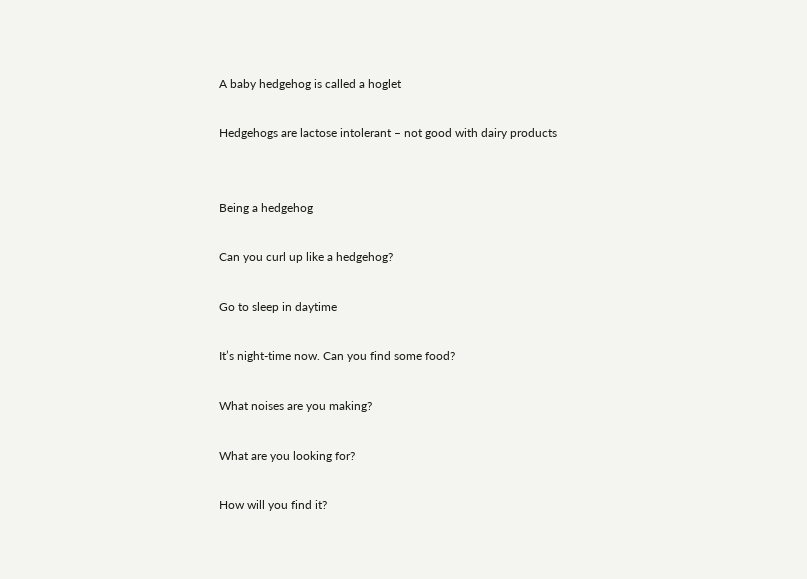A baby hedgehog is called a hoglet

Hedgehogs are lactose intolerant – not good with dairy products


Being a hedgehog

Can you curl up like a hedgehog?

Go to sleep in daytime

It’s night-time now. Can you find some food?

What noises are you making?

What are you looking for?

How will you find it?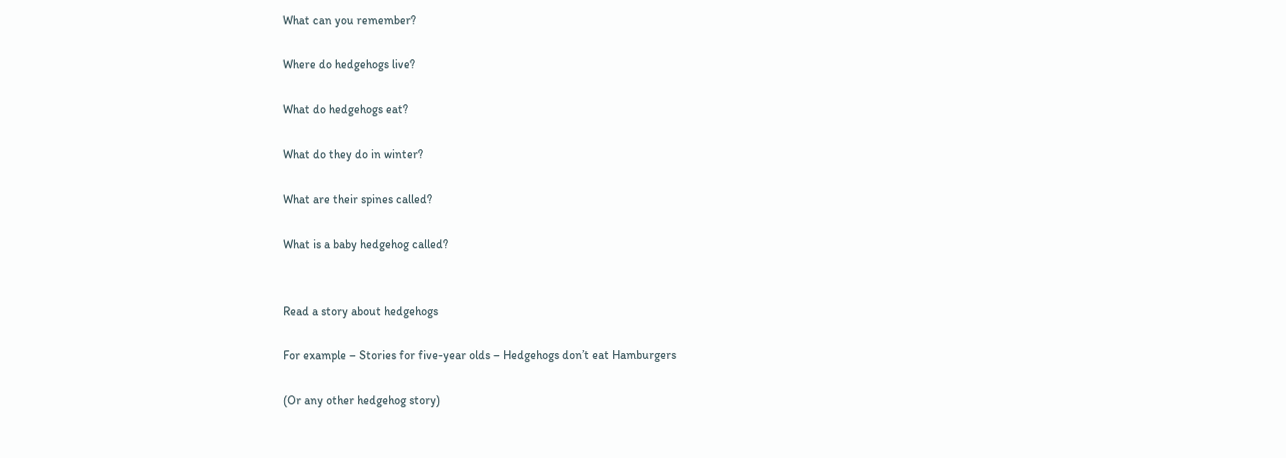What can you remember?

Where do hedgehogs live?

What do hedgehogs eat?

What do they do in winter?

What are their spines called?

What is a baby hedgehog called?


Read a story about hedgehogs

For example – Stories for five-year olds – Hedgehogs don’t eat Hamburgers

(Or any other hedgehog story)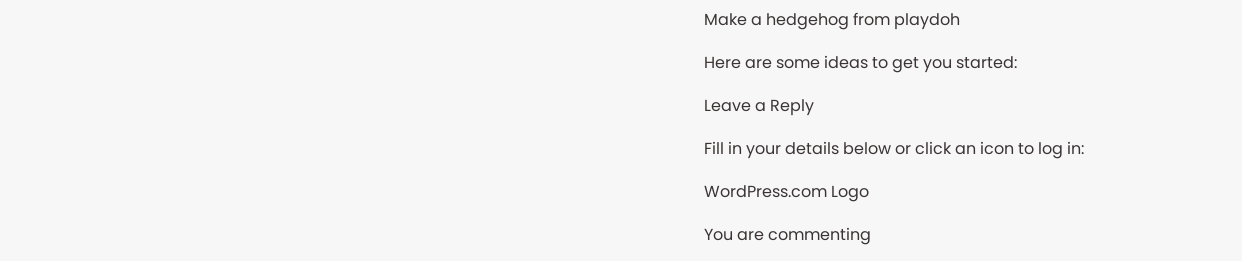Make a hedgehog from playdoh

Here are some ideas to get you started:

Leave a Reply

Fill in your details below or click an icon to log in:

WordPress.com Logo

You are commenting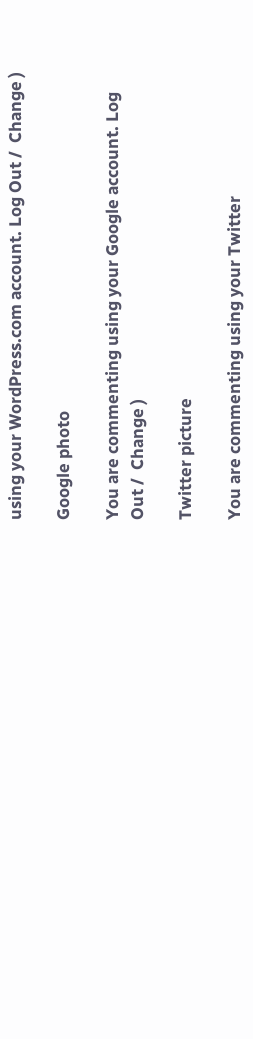using your WordPress.com account. Log Out /  Change )

Google photo

You are commenting using your Google account. Log Out /  Change )

Twitter picture

You are commenting using your Twitter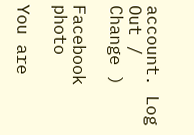account. Log Out /  Change )

Facebook photo

You are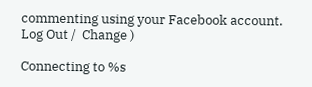commenting using your Facebook account. Log Out /  Change )

Connecting to %s